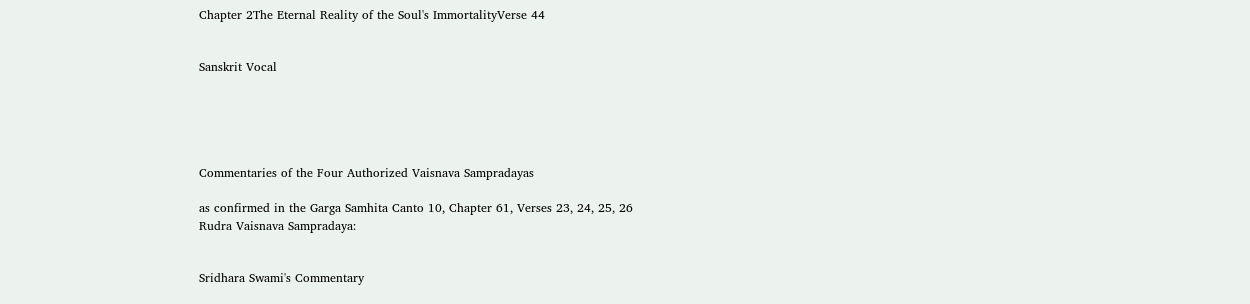Chapter 2The Eternal Reality of the Soul's ImmortalityVerse 44


Sanskrit Vocal





Commentaries of the Four Authorized Vaisnava Sampradayas

as confirmed in the Garga Samhita Canto 10, Chapter 61, Verses 23, 24, 25, 26
Rudra Vaisnava Sampradaya:


Sridhara Swami's Commentary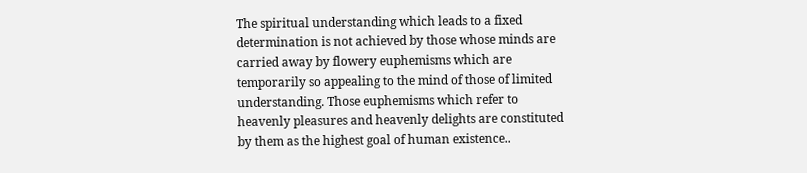The spiritual understanding which leads to a fixed determination is not achieved by those whose minds are carried away by flowery euphemisms which are temporarily so appealing to the mind of those of limited understanding. Those euphemisms which refer to heavenly pleasures and heavenly delights are constituted by them as the highest goal of human existence..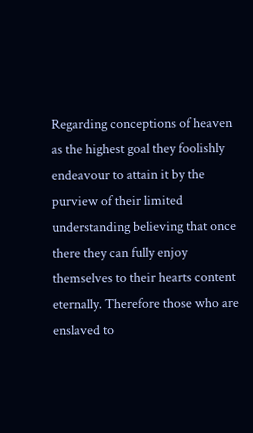Regarding conceptions of heaven as the highest goal they foolishly endeavour to attain it by the purview of their limited understanding believing that once there they can fully enjoy themselves to their hearts content eternally. Therefore those who are enslaved to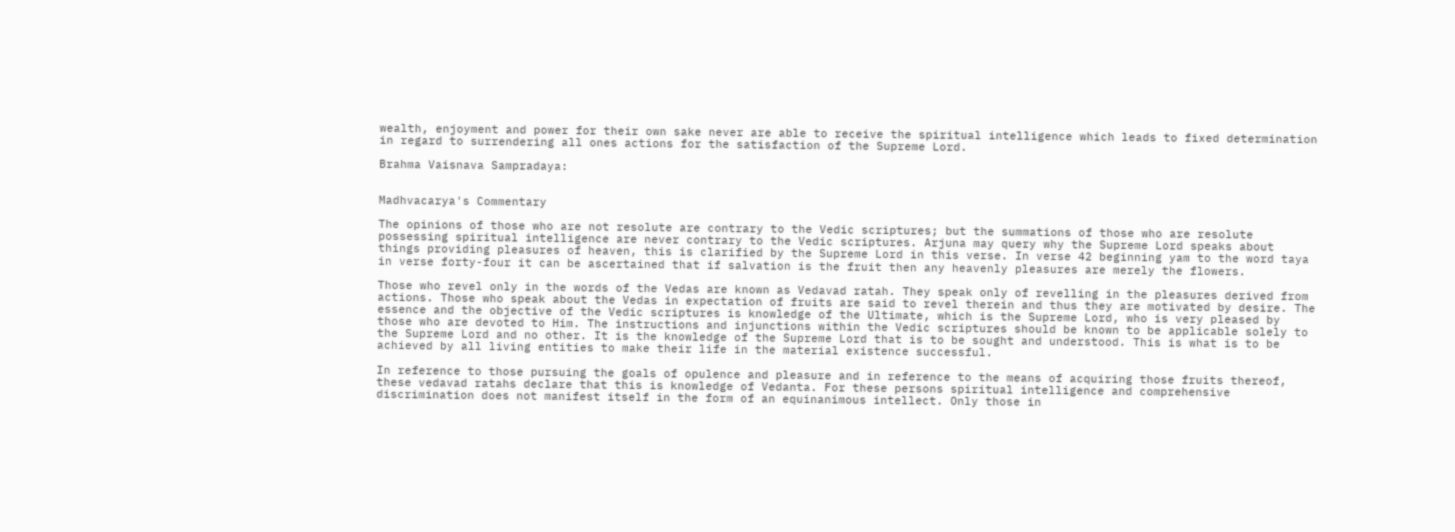wealth, enjoyment and power for their own sake never are able to receive the spiritual intelligence which leads to fixed determination in regard to surrendering all ones actions for the satisfaction of the Supreme Lord.

Brahma Vaisnava Sampradaya:


Madhvacarya's Commentary

The opinions of those who are not resolute are contrary to the Vedic scriptures; but the summations of those who are resolute possessing spiritual intelligence are never contrary to the Vedic scriptures. Arjuna may query why the Supreme Lord speaks about things providing pleasures of heaven, this is clarified by the Supreme Lord in this verse. In verse 42 beginning yam to the word taya in verse forty-four it can be ascertained that if salvation is the fruit then any heavenly pleasures are merely the flowers.

Those who revel only in the words of the Vedas are known as Vedavad ratah. They speak only of revelling in the pleasures derived from actions. Those who speak about the Vedas in expectation of fruits are said to revel therein and thus they are motivated by desire. The essence and the objective of the Vedic scriptures is knowledge of the Ultimate, which is the Supreme Lord, who is very pleased by those who are devoted to Him. The instructions and injunctions within the Vedic scriptures should be known to be applicable solely to the Supreme Lord and no other. It is the knowledge of the Supreme Lord that is to be sought and understood. This is what is to be achieved by all living entities to make their life in the material existence successful.

In reference to those pursuing the goals of opulence and pleasure and in reference to the means of acquiring those fruits thereof, these vedavad ratahs declare that this is knowledge of Vedanta. For these persons spiritual intelligence and comprehensive discrimination does not manifest itself in the form of an equinanimous intellect. Only those in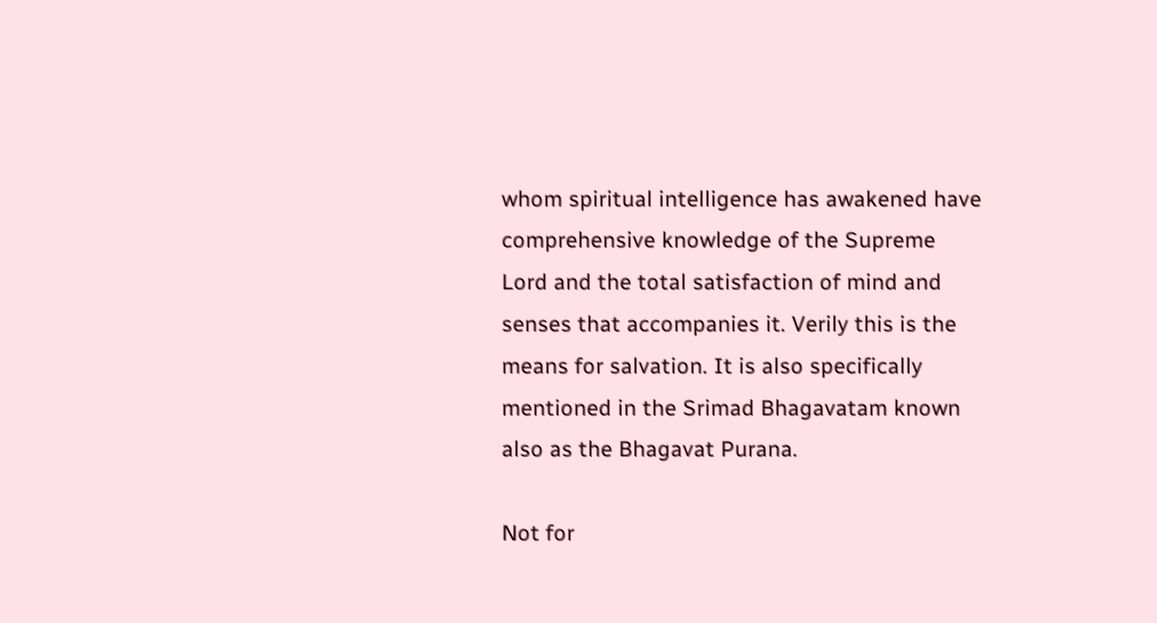whom spiritual intelligence has awakened have comprehensive knowledge of the Supreme Lord and the total satisfaction of mind and senses that accompanies it. Verily this is the means for salvation. It is also specifically mentioned in the Srimad Bhagavatam known also as the Bhagavat Purana.

Not for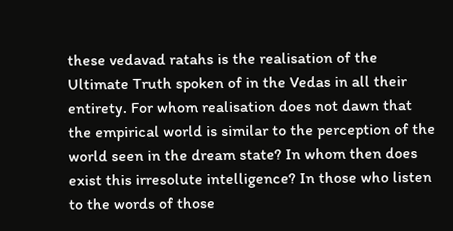these vedavad ratahs is the realisation of the Ultimate Truth spoken of in the Vedas in all their entirety. For whom realisation does not dawn that the empirical world is similar to the perception of the world seen in the dream state? In whom then does exist this irresolute intelligence? In those who listen to the words of those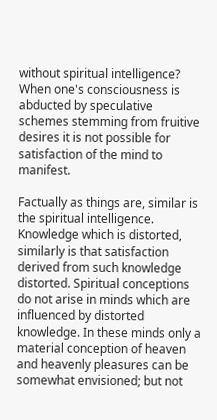without spiritual intelligence? When one's consciousness is abducted by speculative schemes stemming from fruitive desires it is not possible for satisfaction of the mind to manifest.

Factually as things are, similar is the spiritual intelligence. Knowledge which is distorted, similarly is that satisfaction derived from such knowledge distorted. Spiritual conceptions do not arise in minds which are influenced by distorted knowledge. In these minds only a material conception of heaven and heavenly pleasures can be somewhat envisioned; but not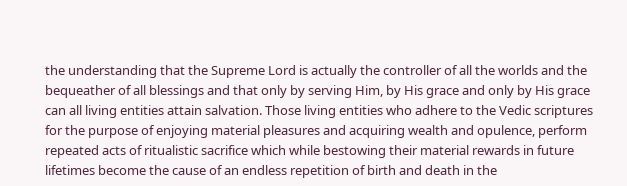the understanding that the Supreme Lord is actually the controller of all the worlds and the bequeather of all blessings and that only by serving Him, by His grace and only by His grace can all living entities attain salvation. Those living entities who adhere to the Vedic scriptures for the purpose of enjoying material pleasures and acquiring wealth and opulence, perform repeated acts of ritualistic sacrifice which while bestowing their material rewards in future lifetimes become the cause of an endless repetition of birth and death in the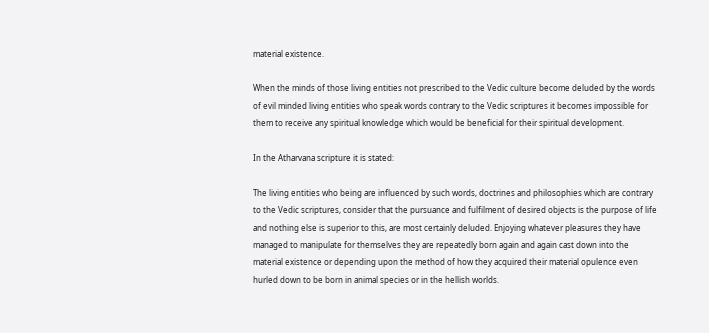material existence.

When the minds of those living entities not prescribed to the Vedic culture become deluded by the words of evil minded living entities who speak words contrary to the Vedic scriptures it becomes impossible for them to receive any spiritual knowledge which would be beneficial for their spiritual development.

In the Atharvana scripture it is stated:

The living entities who being are influenced by such words, doctrines and philosophies which are contrary to the Vedic scriptures, consider that the pursuance and fulfilment of desired objects is the purpose of life and nothing else is superior to this, are most certainly deluded. Enjoying whatever pleasures they have managed to manipulate for themselves they are repeatedly born again and again cast down into the material existence or depending upon the method of how they acquired their material opulence even hurled down to be born in animal species or in the hellish worlds.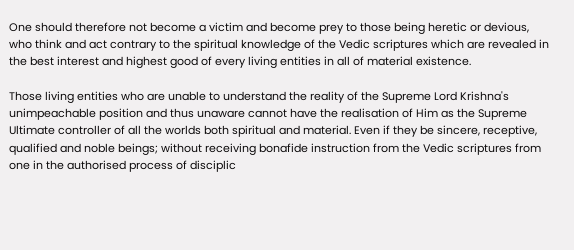One should therefore not become a victim and become prey to those being heretic or devious, who think and act contrary to the spiritual knowledge of the Vedic scriptures which are revealed in the best interest and highest good of every living entities in all of material existence.

Those living entities who are unable to understand the reality of the Supreme Lord Krishna's unimpeachable position and thus unaware cannot have the realisation of Him as the Supreme Ultimate controller of all the worlds both spiritual and material. Even if they be sincere, receptive, qualified and noble beings; without receiving bonafide instruction from the Vedic scriptures from one in the authorised process of disciplic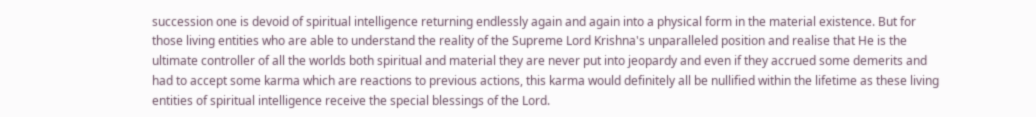succession one is devoid of spiritual intelligence returning endlessly again and again into a physical form in the material existence. But for those living entities who are able to understand the reality of the Supreme Lord Krishna's unparalleled position and realise that He is the ultimate controller of all the worlds both spiritual and material they are never put into jeopardy and even if they accrued some demerits and had to accept some karma which are reactions to previous actions, this karma would definitely all be nullified within the lifetime as these living entities of spiritual intelligence receive the special blessings of the Lord.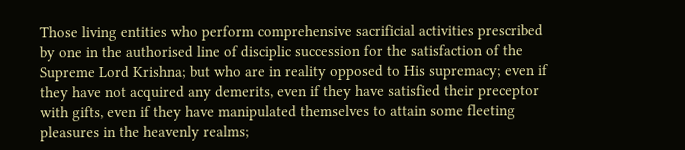Those living entities who perform comprehensive sacrificial activities prescribed by one in the authorised line of disciplic succession for the satisfaction of the Supreme Lord Krishna; but who are in reality opposed to His supremacy; even if they have not acquired any demerits, even if they have satisfied their preceptor with gifts, even if they have manipulated themselves to attain some fleeting pleasures in the heavenly realms;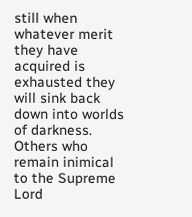still when whatever merit they have acquired is exhausted they will sink back down into worlds of darkness. Others who remain inimical to the Supreme Lord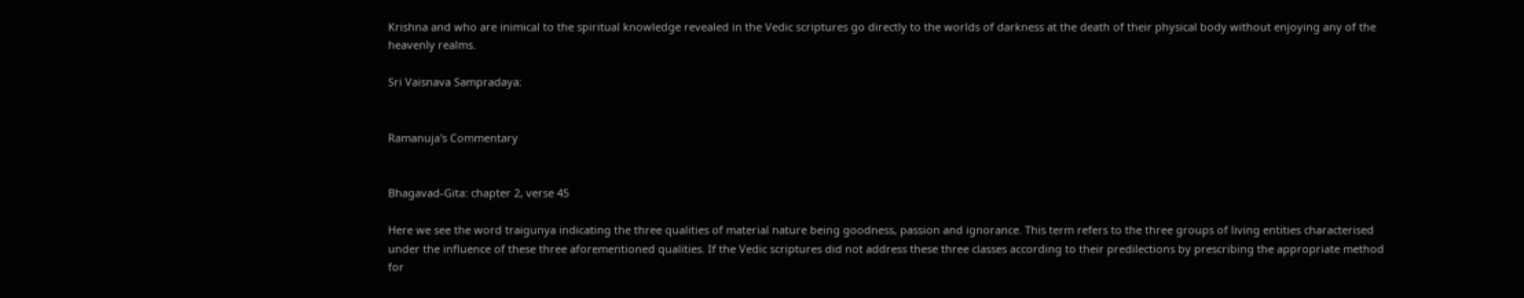Krishna and who are inimical to the spiritual knowledge revealed in the Vedic scriptures go directly to the worlds of darkness at the death of their physical body without enjoying any of the heavenly realms.

Sri Vaisnava Sampradaya:


Ramanuja's Commentary


Bhagavad-Gita: chapter 2, verse 45

Here we see the word traigunya indicating the three qualities of material nature being goodness, passion and ignorance. This term refers to the three groups of living entities characterised under the influence of these three aforementioned qualities. If the Vedic scriptures did not address these three classes according to their predilections by prescribing the appropriate method for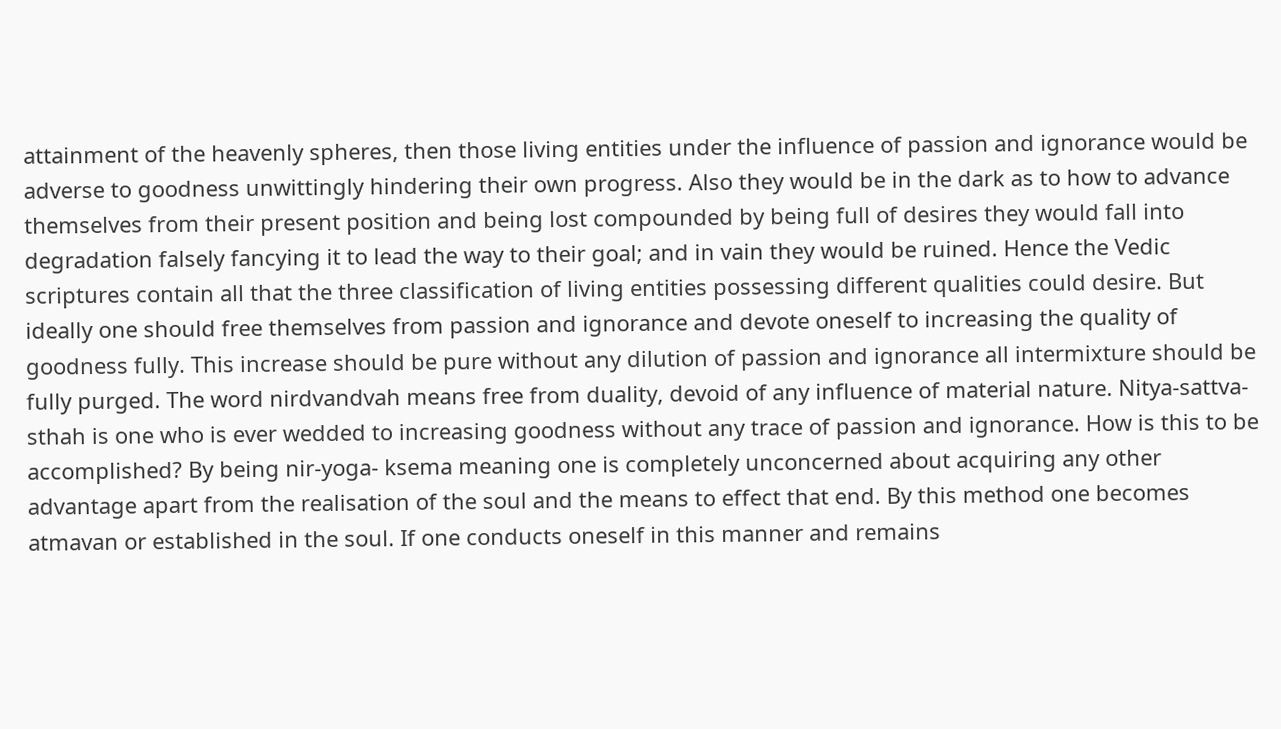attainment of the heavenly spheres, then those living entities under the influence of passion and ignorance would be adverse to goodness unwittingly hindering their own progress. Also they would be in the dark as to how to advance themselves from their present position and being lost compounded by being full of desires they would fall into degradation falsely fancying it to lead the way to their goal; and in vain they would be ruined. Hence the Vedic scriptures contain all that the three classification of living entities possessing different qualities could desire. But ideally one should free themselves from passion and ignorance and devote oneself to increasing the quality of goodness fully. This increase should be pure without any dilution of passion and ignorance all intermixture should be fully purged. The word nirdvandvah means free from duality, devoid of any influence of material nature. Nitya-sattva- sthah is one who is ever wedded to increasing goodness without any trace of passion and ignorance. How is this to be accomplished? By being nir-yoga- ksema meaning one is completely unconcerned about acquiring any other advantage apart from the realisation of the soul and the means to effect that end. By this method one becomes atmavan or established in the soul. If one conducts oneself in this manner and remains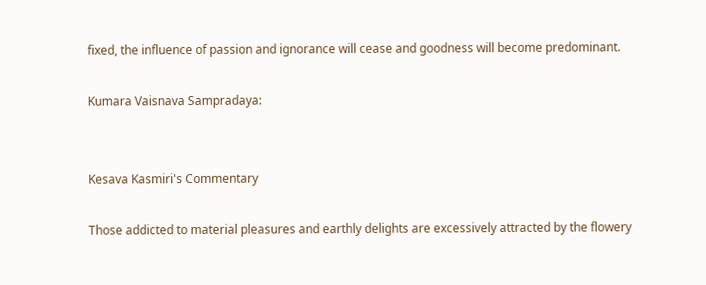fixed, the influence of passion and ignorance will cease and goodness will become predominant.

Kumara Vaisnava Sampradaya:


Kesava Kasmiri's Commentary

Those addicted to material pleasures and earthly delights are excessively attracted by the flowery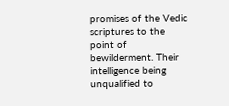promises of the Vedic scriptures to the point of bewilderment. Their intelligence being unqualified to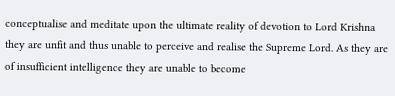conceptualise and meditate upon the ultimate reality of devotion to Lord Krishna they are unfit and thus unable to perceive and realise the Supreme Lord. As they are of insufficient intelligence they are unable to become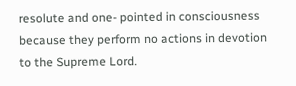resolute and one- pointed in consciousness because they perform no actions in devotion to the Supreme Lord.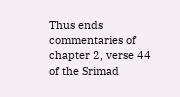Thus ends commentaries of chapter 2, verse 44 of the Srimad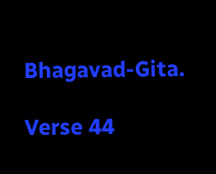Bhagavad-Gita.

Verse 44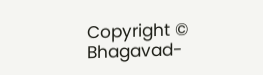Copyright © Bhagavad-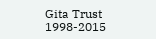Gita Trust 1998-2015